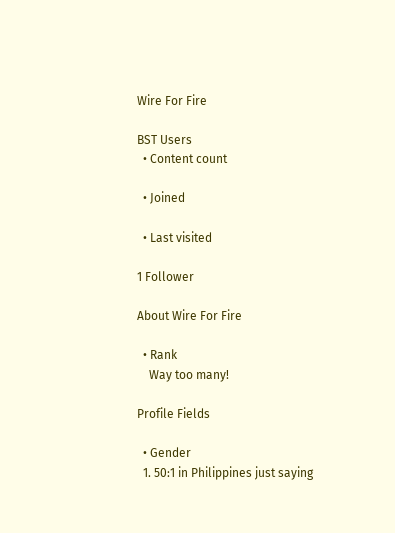Wire For Fire

BST Users
  • Content count

  • Joined

  • Last visited

1 Follower

About Wire For Fire

  • Rank
    Way too many!

Profile Fields

  • Gender
  1. 50:1 in Philippines just saying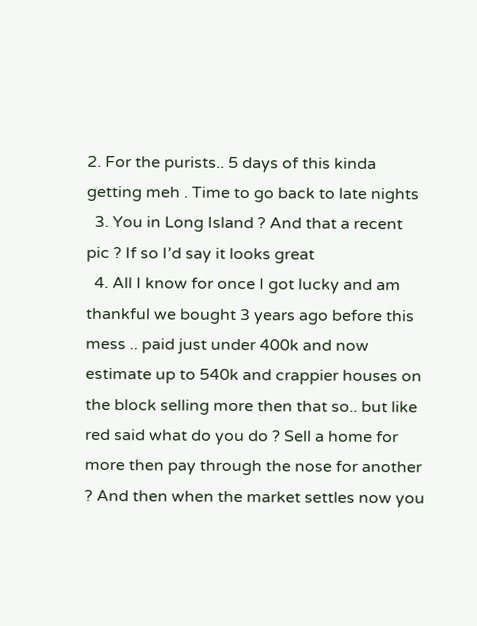2. For the purists.. 5 days of this kinda getting meh . Time to go back to late nights
  3. You in Long Island ? And that a recent pic ? If so I’d say it looks great
  4. All I know for once I got lucky and am thankful we bought 3 years ago before this mess .. paid just under 400k and now estimate up to 540k and crappier houses on the block selling more then that so.. but like red said what do you do ? Sell a home for more then pay through the nose for another ? And then when the market settles now you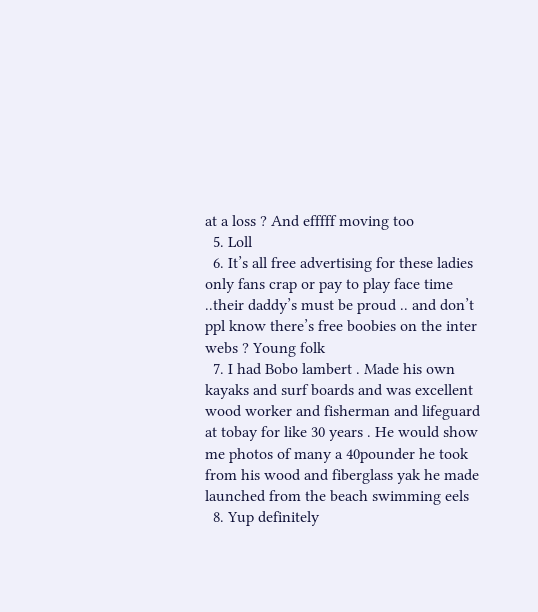at a loss ? And efffff moving too
  5. Loll
  6. It’s all free advertising for these ladies only fans crap or pay to play face time ..their daddy’s must be proud .. and don’t ppl know there’s free boobies on the inter webs ? Young folk
  7. I had Bobo lambert . Made his own kayaks and surf boards and was excellent wood worker and fisherman and lifeguard at tobay for like 30 years . He would show me photos of many a 40pounder he took from his wood and fiberglass yak he made launched from the beach swimming eels
  8. Yup definitely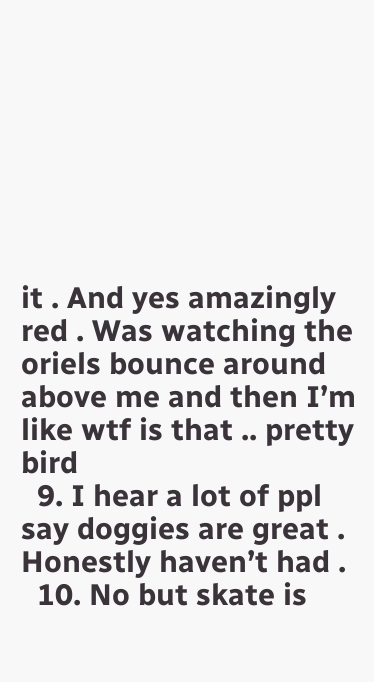it . And yes amazingly red . Was watching the oriels bounce around above me and then I’m like wtf is that .. pretty bird
  9. I hear a lot of ppl say doggies are great . Honestly haven’t had .
  10. No but skate is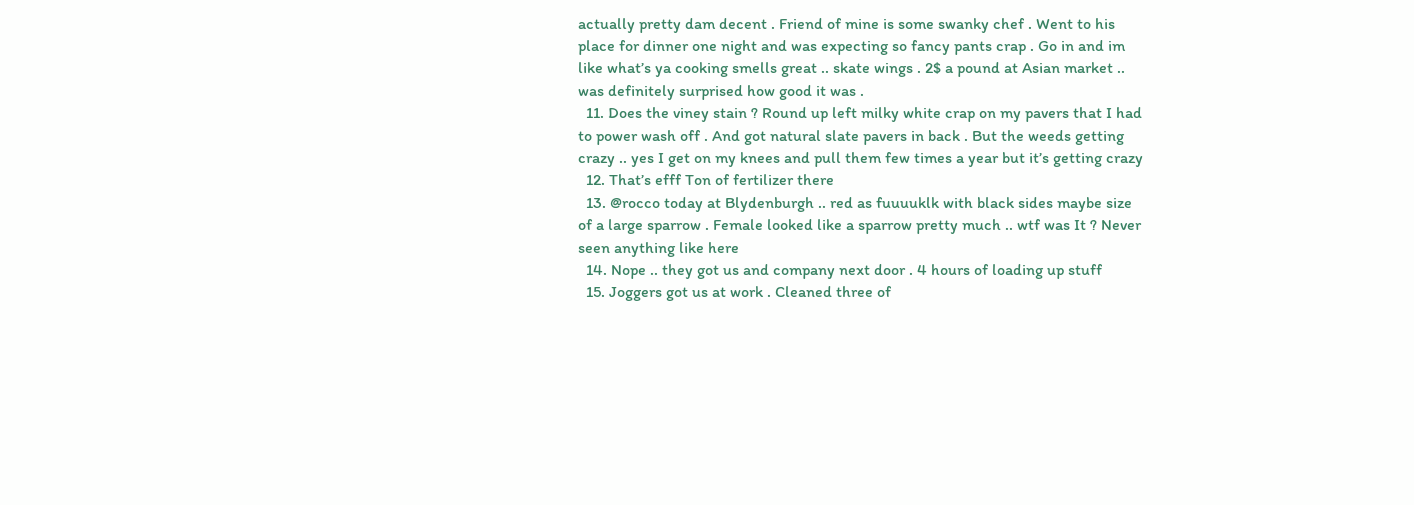actually pretty dam decent . Friend of mine is some swanky chef . Went to his place for dinner one night and was expecting so fancy pants crap . Go in and im like what’s ya cooking smells great .. skate wings . 2$ a pound at Asian market .. was definitely surprised how good it was .
  11. Does the viney stain ? Round up left milky white crap on my pavers that I had to power wash off . And got natural slate pavers in back . But the weeds getting crazy .. yes I get on my knees and pull them few times a year but it’s getting crazy
  12. That’s efff Ton of fertilizer there
  13. @rocco today at Blydenburgh .. red as fuuuuklk with black sides maybe size of a large sparrow . Female looked like a sparrow pretty much .. wtf was It ? Never seen anything like here
  14. Nope .. they got us and company next door . 4 hours of loading up stuff
  15. Joggers got us at work . Cleaned three of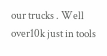our trucks . Well over10k just in tools